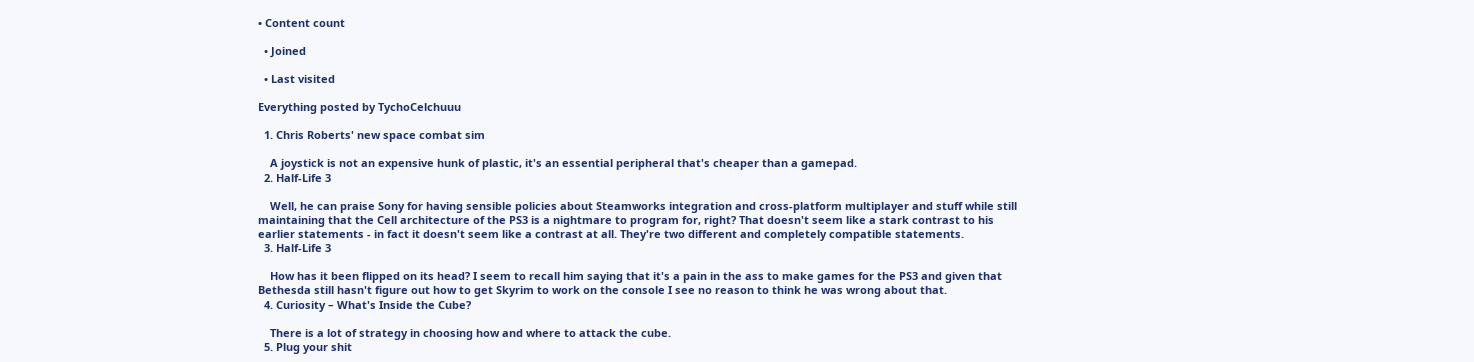• Content count

  • Joined

  • Last visited

Everything posted by TychoCelchuuu

  1. Chris Roberts' new space combat sim

    A joystick is not an expensive hunk of plastic, it's an essential peripheral that's cheaper than a gamepad.
  2. Half-Life 3

    Well, he can praise Sony for having sensible policies about Steamworks integration and cross-platform multiplayer and stuff while still maintaining that the Cell architecture of the PS3 is a nightmare to program for, right? That doesn't seem like a stark contrast to his earlier statements - in fact it doesn't seem like a contrast at all. They're two different and completely compatible statements.
  3. Half-Life 3

    How has it been flipped on its head? I seem to recall him saying that it's a pain in the ass to make games for the PS3 and given that Bethesda still hasn't figure out how to get Skyrim to work on the console I see no reason to think he was wrong about that.
  4. Curiosity – What's Inside the Cube?

    There is a lot of strategy in choosing how and where to attack the cube.
  5. Plug your shit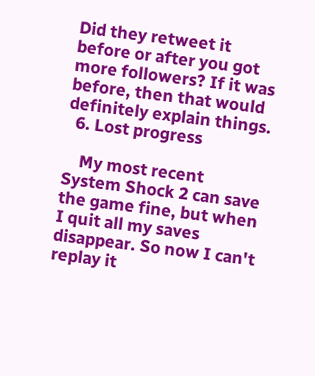Did they retweet it before or after you got more followers? If it was before, then that would definitely explain things.
  6. Lost progress

    My most recent System Shock 2 can save the game fine, but when I quit all my saves disappear. So now I can't replay it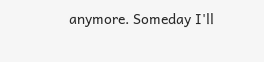anymore. Someday I'll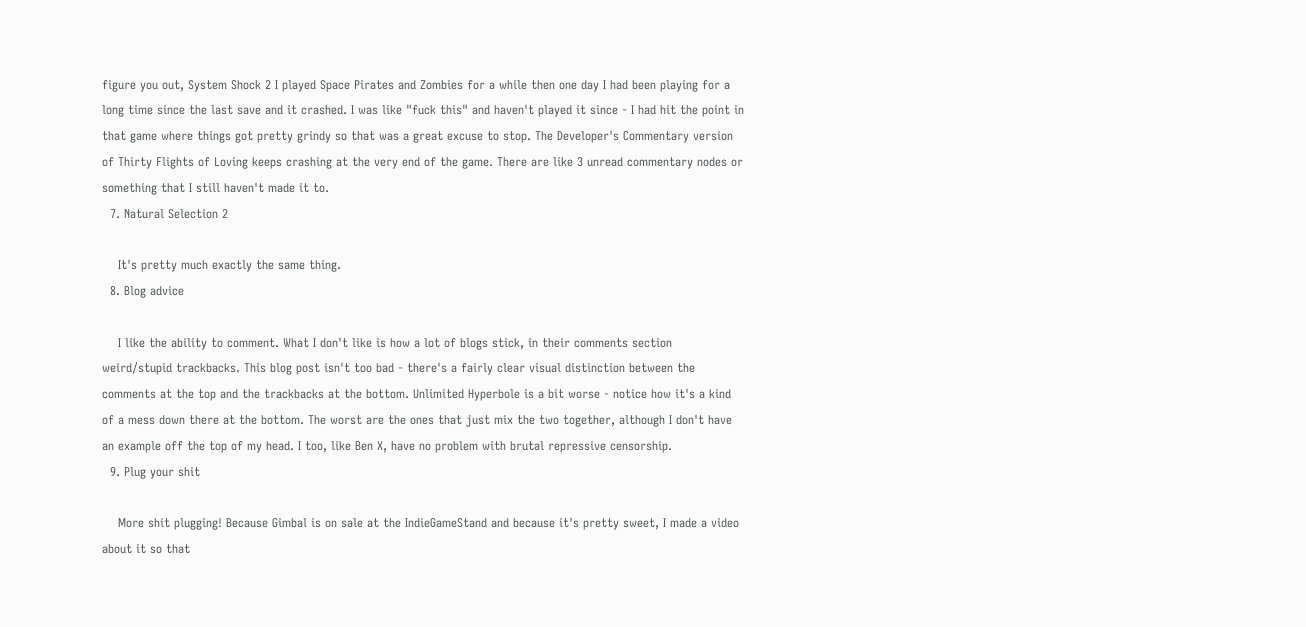figure you out, System Shock 2 I played Space Pirates and Zombies for a while then one day I had been playing for a long time since the last save and it crashed. I was like "fuck this" and haven't played it since - I had hit the point in that game where things got pretty grindy so that was a great excuse to stop. The Developer's Commentary version of Thirty Flights of Loving keeps crashing at the very end of the game. There are like 3 unread commentary nodes or something that I still haven't made it to.
  7. Natural Selection 2

    It's pretty much exactly the same thing.
  8. Blog advice

    I like the ability to comment. What I don't like is how a lot of blogs stick, in their comments section weird/stupid trackbacks. This blog post isn't too bad - there's a fairly clear visual distinction between the comments at the top and the trackbacks at the bottom. Unlimited Hyperbole is a bit worse - notice how it's a kind of a mess down there at the bottom. The worst are the ones that just mix the two together, although I don't have an example off the top of my head. I too, like Ben X, have no problem with brutal repressive censorship.
  9. Plug your shit

    More shit plugging! Because Gimbal is on sale at the IndieGameStand and because it's pretty sweet, I made a video about it so that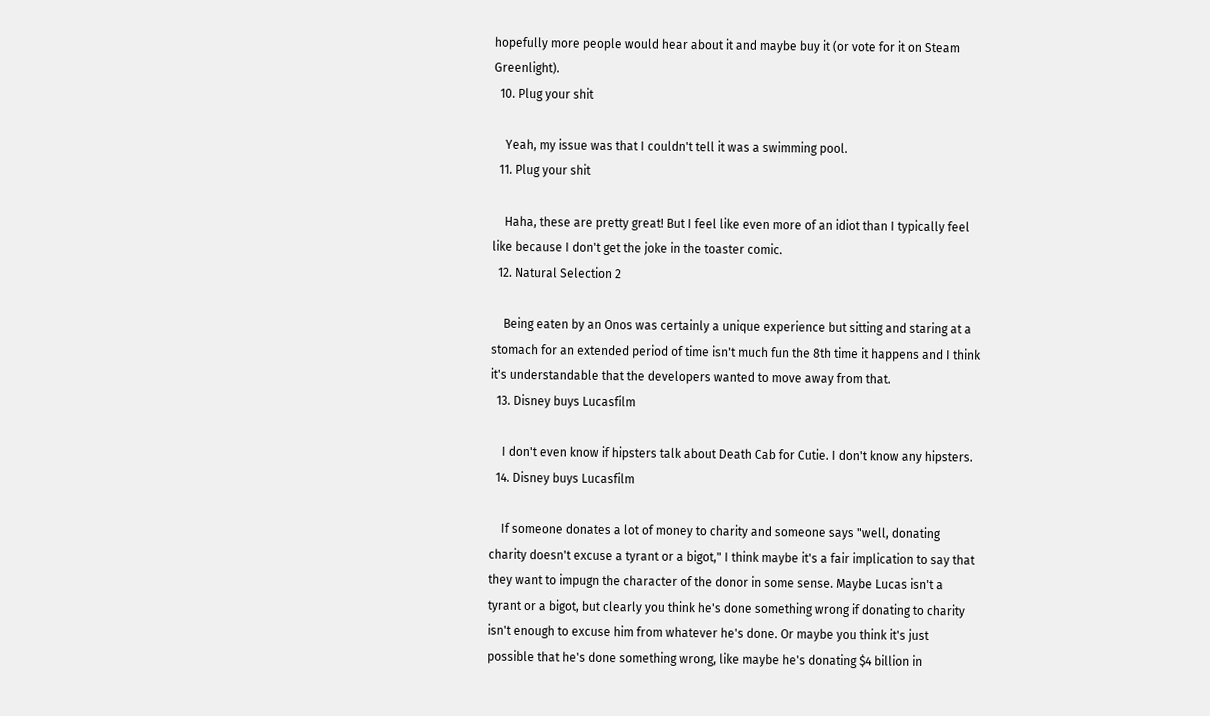hopefully more people would hear about it and maybe buy it (or vote for it on Steam Greenlight).
  10. Plug your shit

    Yeah, my issue was that I couldn't tell it was a swimming pool.
  11. Plug your shit

    Haha, these are pretty great! But I feel like even more of an idiot than I typically feel like because I don't get the joke in the toaster comic.
  12. Natural Selection 2

    Being eaten by an Onos was certainly a unique experience but sitting and staring at a stomach for an extended period of time isn't much fun the 8th time it happens and I think it's understandable that the developers wanted to move away from that.
  13. Disney buys Lucasfilm

    I don't even know if hipsters talk about Death Cab for Cutie. I don't know any hipsters.
  14. Disney buys Lucasfilm

    If someone donates a lot of money to charity and someone says "well, donating charity doesn't excuse a tyrant or a bigot," I think maybe it's a fair implication to say that they want to impugn the character of the donor in some sense. Maybe Lucas isn't a tyrant or a bigot, but clearly you think he's done something wrong if donating to charity isn't enough to excuse him from whatever he's done. Or maybe you think it's just possible that he's done something wrong, like maybe he's donating $4 billion in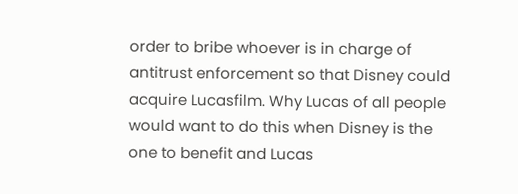order to bribe whoever is in charge of antitrust enforcement so that Disney could acquire Lucasfilm. Why Lucas of all people would want to do this when Disney is the one to benefit and Lucas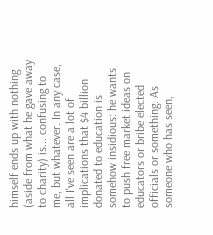himself ends up with nothing (aside from what he gave away to charity) is... confusing to me, but whatever. In any case, all I've seen are a lot of implications that $4 billion donated to education is somehow insidious: he wants to push free market ideas on educators or bribe elected officials or something. As someone who has seen,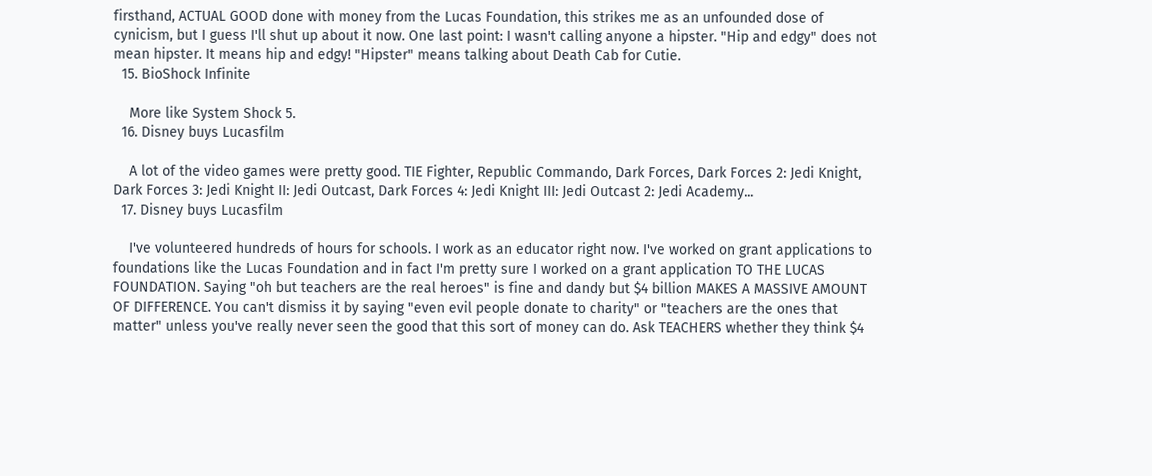firsthand, ACTUAL GOOD done with money from the Lucas Foundation, this strikes me as an unfounded dose of cynicism, but I guess I'll shut up about it now. One last point: I wasn't calling anyone a hipster. "Hip and edgy" does not mean hipster. It means hip and edgy! "Hipster" means talking about Death Cab for Cutie.
  15. BioShock Infinite

    More like System Shock 5.
  16. Disney buys Lucasfilm

    A lot of the video games were pretty good. TIE Fighter, Republic Commando, Dark Forces, Dark Forces 2: Jedi Knight, Dark Forces 3: Jedi Knight II: Jedi Outcast, Dark Forces 4: Jedi Knight III: Jedi Outcast 2: Jedi Academy...
  17. Disney buys Lucasfilm

    I've volunteered hundreds of hours for schools. I work as an educator right now. I've worked on grant applications to foundations like the Lucas Foundation and in fact I'm pretty sure I worked on a grant application TO THE LUCAS FOUNDATION. Saying "oh but teachers are the real heroes" is fine and dandy but $4 billion MAKES A MASSIVE AMOUNT OF DIFFERENCE. You can't dismiss it by saying "even evil people donate to charity" or "teachers are the ones that matter" unless you've really never seen the good that this sort of money can do. Ask TEACHERS whether they think $4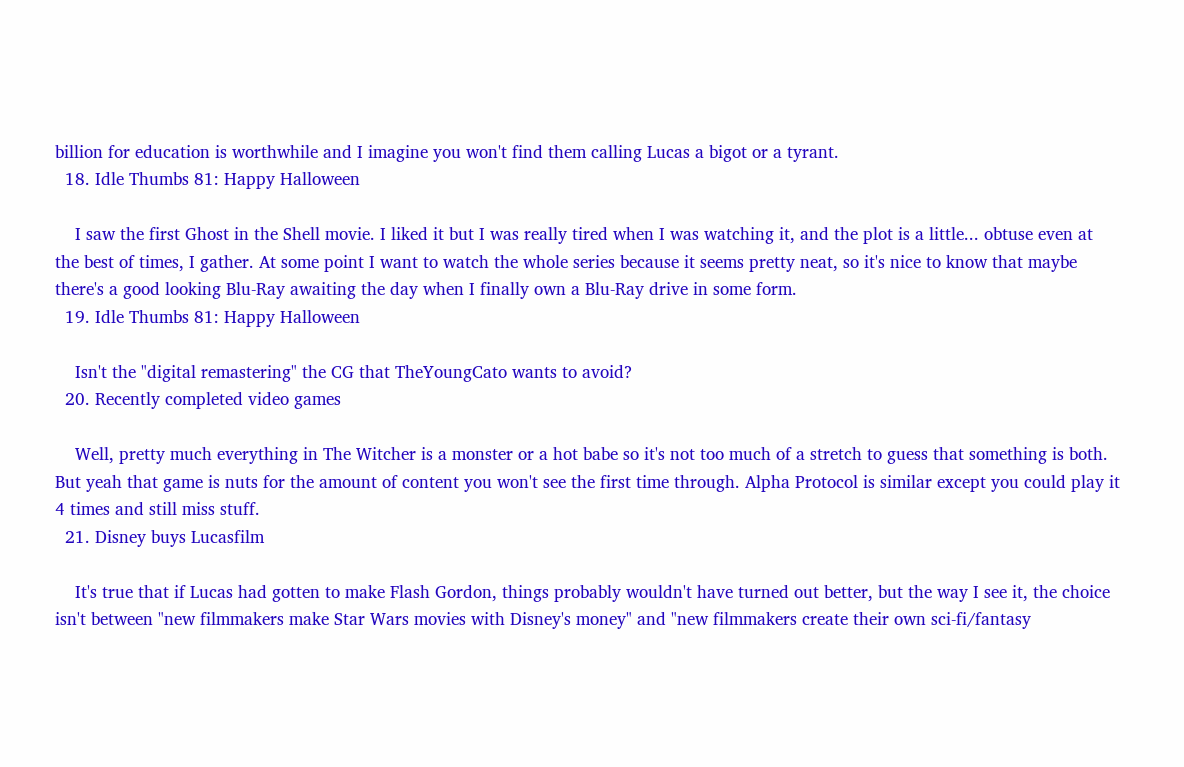billion for education is worthwhile and I imagine you won't find them calling Lucas a bigot or a tyrant.
  18. Idle Thumbs 81: Happy Halloween

    I saw the first Ghost in the Shell movie. I liked it but I was really tired when I was watching it, and the plot is a little... obtuse even at the best of times, I gather. At some point I want to watch the whole series because it seems pretty neat, so it's nice to know that maybe there's a good looking Blu-Ray awaiting the day when I finally own a Blu-Ray drive in some form.
  19. Idle Thumbs 81: Happy Halloween

    Isn't the "digital remastering" the CG that TheYoungCato wants to avoid?
  20. Recently completed video games

    Well, pretty much everything in The Witcher is a monster or a hot babe so it's not too much of a stretch to guess that something is both. But yeah that game is nuts for the amount of content you won't see the first time through. Alpha Protocol is similar except you could play it 4 times and still miss stuff.
  21. Disney buys Lucasfilm

    It's true that if Lucas had gotten to make Flash Gordon, things probably wouldn't have turned out better, but the way I see it, the choice isn't between "new filmmakers make Star Wars movies with Disney's money" and "new filmmakers create their own sci-fi/fantasy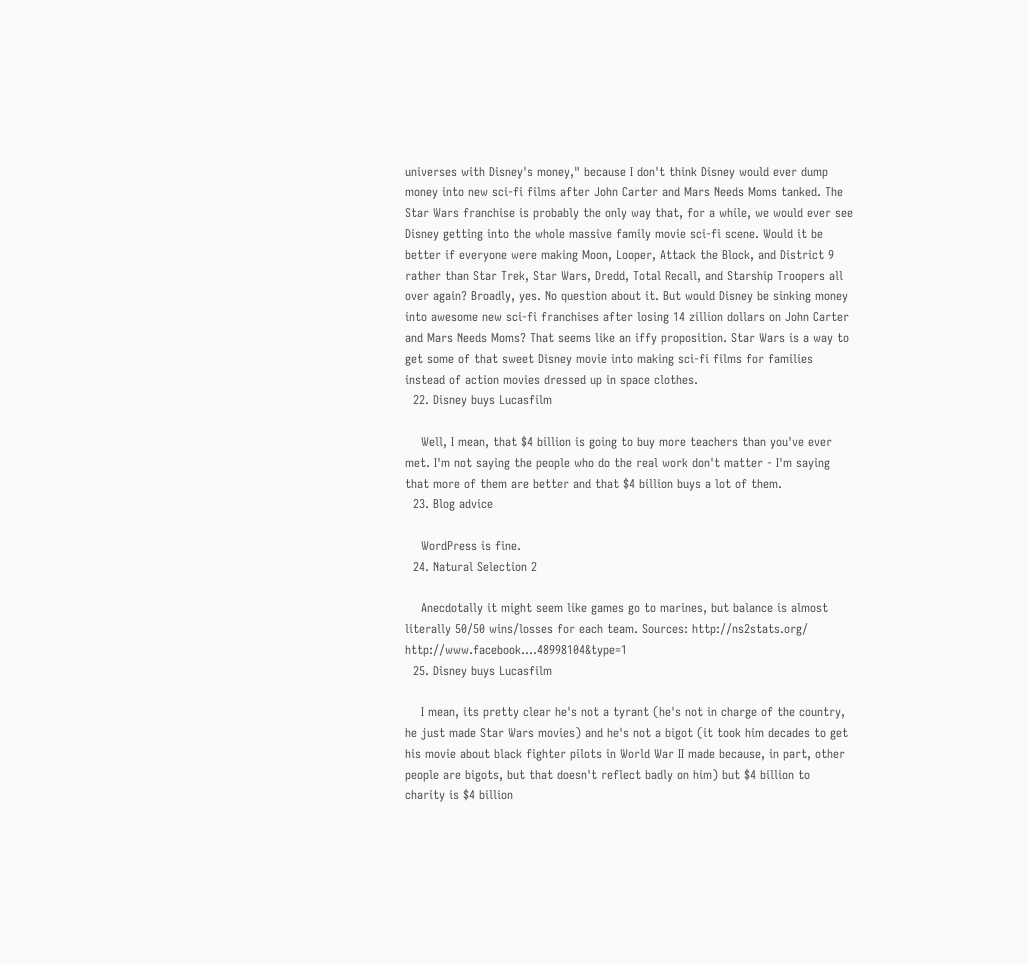universes with Disney's money," because I don't think Disney would ever dump money into new sci-fi films after John Carter and Mars Needs Moms tanked. The Star Wars franchise is probably the only way that, for a while, we would ever see Disney getting into the whole massive family movie sci-fi scene. Would it be better if everyone were making Moon, Looper, Attack the Block, and District 9 rather than Star Trek, Star Wars, Dredd, Total Recall, and Starship Troopers all over again? Broadly, yes. No question about it. But would Disney be sinking money into awesome new sci-fi franchises after losing 14 zillion dollars on John Carter and Mars Needs Moms? That seems like an iffy proposition. Star Wars is a way to get some of that sweet Disney movie into making sci-fi films for families instead of action movies dressed up in space clothes.
  22. Disney buys Lucasfilm

    Well, I mean, that $4 billion is going to buy more teachers than you've ever met. I'm not saying the people who do the real work don't matter - I'm saying that more of them are better and that $4 billion buys a lot of them.
  23. Blog advice

    WordPress is fine.
  24. Natural Selection 2

    Anecdotally it might seem like games go to marines, but balance is almost literally 50/50 wins/losses for each team. Sources: http://ns2stats.org/ http://www.facebook....48998104&type=1
  25. Disney buys Lucasfilm

    I mean, its pretty clear he's not a tyrant (he's not in charge of the country, he just made Star Wars movies) and he's not a bigot (it took him decades to get his movie about black fighter pilots in World War II made because, in part, other people are bigots, but that doesn't reflect badly on him) but $4 billion to charity is $4 billion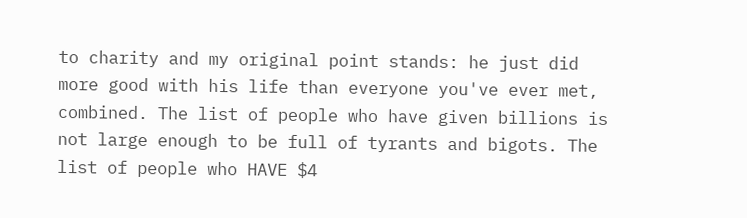to charity and my original point stands: he just did more good with his life than everyone you've ever met, combined. The list of people who have given billions is not large enough to be full of tyrants and bigots. The list of people who HAVE $4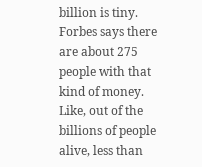billion is tiny. Forbes says there are about 275 people with that kind of money. Like, out of the billions of people alive, less than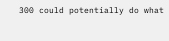300 could potentially do what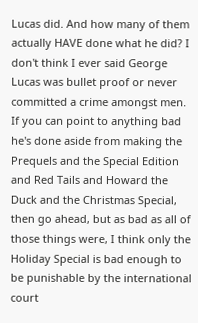Lucas did. And how many of them actually HAVE done what he did? I don't think I ever said George Lucas was bullet proof or never committed a crime amongst men. If you can point to anything bad he's done aside from making the Prequels and the Special Edition and Red Tails and Howard the Duck and the Christmas Special, then go ahead, but as bad as all of those things were, I think only the Holiday Special is bad enough to be punishable by the international court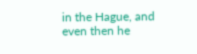in the Hague, and even then he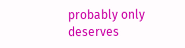probably only deserves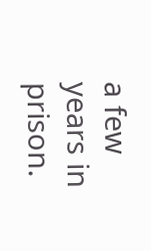a few years in prison.